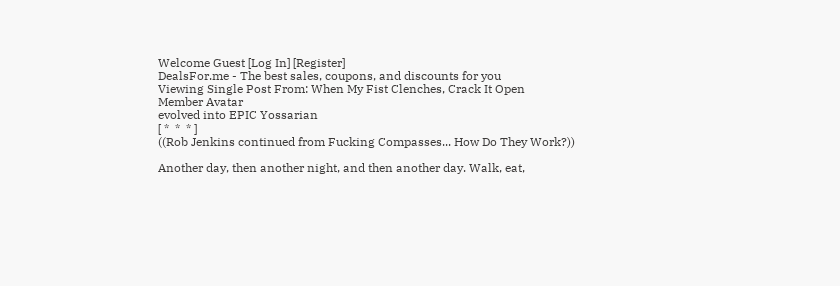Welcome Guest [Log In] [Register]
DealsFor.me - The best sales, coupons, and discounts for you
Viewing Single Post From: When My Fist Clenches, Crack It Open
Member Avatar
evolved into EPIC Yossarian
[ *  *  * ]
((Rob Jenkins continued from Fucking Compasses... How Do They Work?))

Another day, then another night, and then another day. Walk, eat,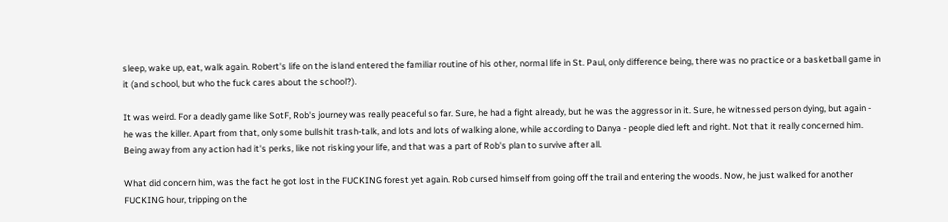sleep, wake up, eat, walk again. Robert's life on the island entered the familiar routine of his other, normal life in St. Paul, only difference being, there was no practice or a basketball game in it (and school, but who the fuck cares about the school?).

It was weird. For a deadly game like SotF, Rob's journey was really peaceful so far. Sure, he had a fight already, but he was the aggressor in it. Sure, he witnessed person dying, but again - he was the killer. Apart from that, only some bullshit trash-talk, and lots and lots of walking alone, while according to Danya - people died left and right. Not that it really concerned him. Being away from any action had it's perks, like not risking your life, and that was a part of Rob's plan to survive after all.

What did concern him, was the fact he got lost in the FUCKING forest yet again. Rob cursed himself from going off the trail and entering the woods. Now, he just walked for another FUCKING hour, tripping on the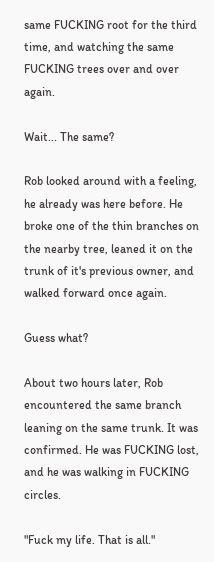same FUCKING root for the third time, and watching the same FUCKING trees over and over again.

Wait... The same?

Rob looked around with a feeling, he already was here before. He broke one of the thin branches on the nearby tree, leaned it on the trunk of it's previous owner, and walked forward once again.

Guess what?

About two hours later, Rob encountered the same branch leaning on the same trunk. It was confirmed. He was FUCKING lost, and he was walking in FUCKING circles.

"Fuck my life. That is all."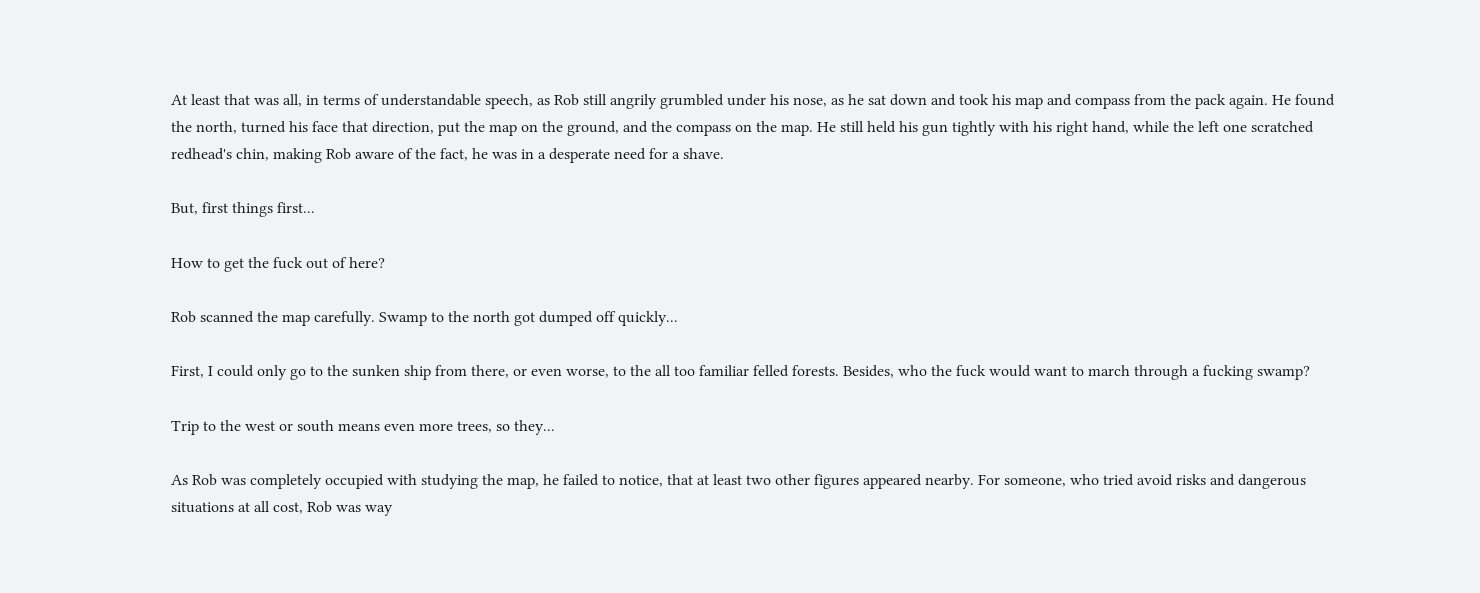At least that was all, in terms of understandable speech, as Rob still angrily grumbled under his nose, as he sat down and took his map and compass from the pack again. He found the north, turned his face that direction, put the map on the ground, and the compass on the map. He still held his gun tightly with his right hand, while the left one scratched redhead's chin, making Rob aware of the fact, he was in a desperate need for a shave.

But, first things first...

How to get the fuck out of here?

Rob scanned the map carefully. Swamp to the north got dumped off quickly...

First, I could only go to the sunken ship from there, or even worse, to the all too familiar felled forests. Besides, who the fuck would want to march through a fucking swamp?

Trip to the west or south means even more trees, so they...

As Rob was completely occupied with studying the map, he failed to notice, that at least two other figures appeared nearby. For someone, who tried avoid risks and dangerous situations at all cost, Rob was way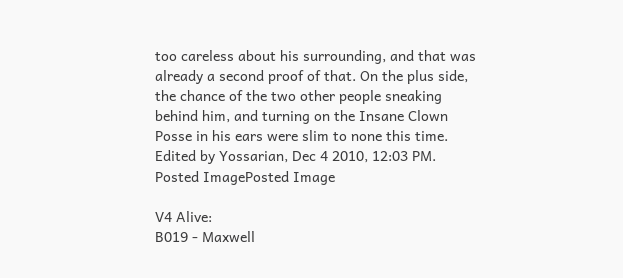too careless about his surrounding, and that was already a second proof of that. On the plus side, the chance of the two other people sneaking behind him, and turning on the Insane Clown Posse in his ears were slim to none this time.
Edited by Yossarian, Dec 4 2010, 12:03 PM.
Posted ImagePosted Image

V4 Alive:
B019 - Maxwell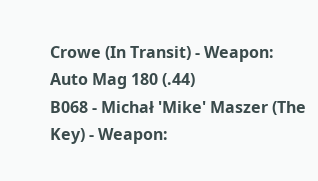Crowe (In Transit) - Weapon: Auto Mag 180 (.44)
B068 - Michał 'Mike' Maszer (The Key) - Weapon: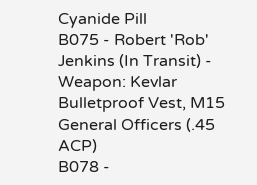Cyanide Pill
B075 - Robert 'Rob' Jenkins (In Transit) - Weapon: Kevlar Bulletproof Vest, M15 General Officers (.45 ACP)
B078 -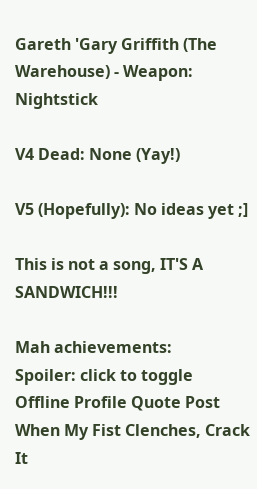Gareth 'Gary Griffith (The Warehouse) - Weapon: Nightstick

V4 Dead: None (Yay!)

V5 (Hopefully): No ideas yet ;]

This is not a song, IT'S A SANDWICH!!!

Mah achievements:
Spoiler: click to toggle
Offline Profile Quote Post
When My Fist Clenches, Crack It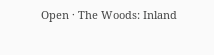Open · The Woods: Inland